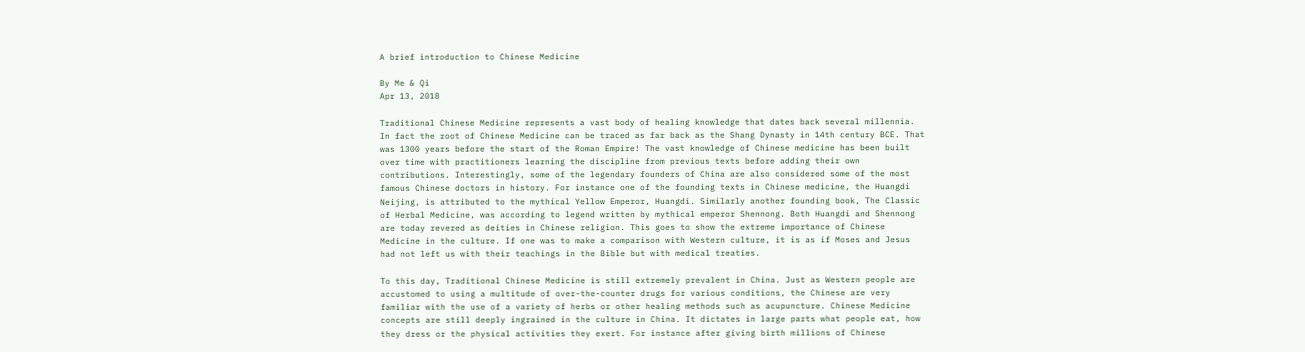A brief introduction to Chinese Medicine

By Me & Qi
Apr 13, 2018

Traditional Chinese Medicine represents a vast body of healing knowledge that dates back several millennia. In fact the root of Chinese Medicine can be traced as far back as the Shang Dynasty in 14th century BCE. That was 1300 years before the start of the Roman Empire! The vast knowledge of Chinese medicine has been built over time with practitioners learning the discipline from previous texts before adding their own contributions. Interestingly, some of the legendary founders of China are also considered some of the most famous Chinese doctors in history. For instance one of the founding texts in Chinese medicine, the Huangdi Neijing, is attributed to the mythical Yellow Emperor, Huangdi. Similarly another founding book, The Classic of Herbal Medicine, was according to legend written by mythical emperor Shennong. Both Huangdi and Shennong are today revered as deities in Chinese religion. This goes to show the extreme importance of Chinese Medicine in the culture. If one was to make a comparison with Western culture, it is as if Moses and Jesus had not left us with their teachings in the Bible but with medical treaties.

To this day, Traditional Chinese Medicine is still extremely prevalent in China. Just as Western people are accustomed to using a multitude of over-the-counter drugs for various conditions, the Chinese are very familiar with the use of a variety of herbs or other healing methods such as acupuncture. Chinese Medicine concepts are still deeply ingrained in the culture in China. It dictates in large parts what people eat, how they dress or the physical activities they exert. For instance after giving birth millions of Chinese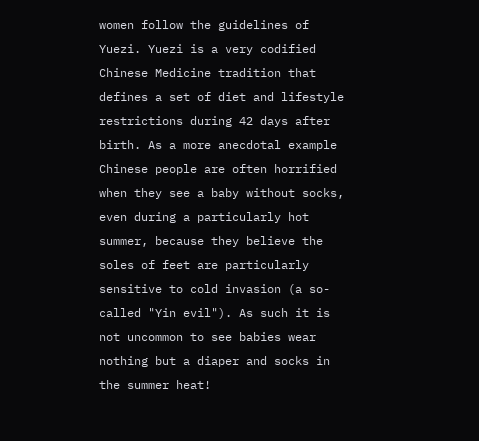women follow the guidelines of Yuezi. Yuezi is a very codified Chinese Medicine tradition that defines a set of diet and lifestyle restrictions during 42 days after birth. As a more anecdotal example Chinese people are often horrified when they see a baby without socks, even during a particularly hot summer, because they believe the soles of feet are particularly sensitive to cold invasion (a so-called "Yin evil"). As such it is not uncommon to see babies wear nothing but a diaper and socks in the summer heat!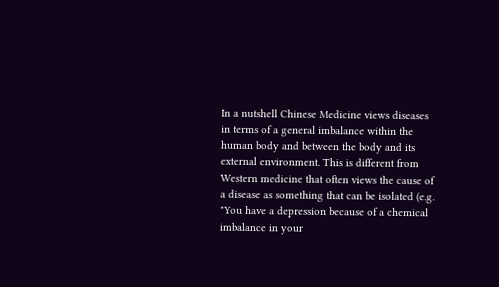In a nutshell Chinese Medicine views diseases in terms of a general imbalance within the human body and between the body and its external environment. This is different from Western medicine that often views the cause of a disease as something that can be isolated (e.g. "You have a depression because of a chemical imbalance in your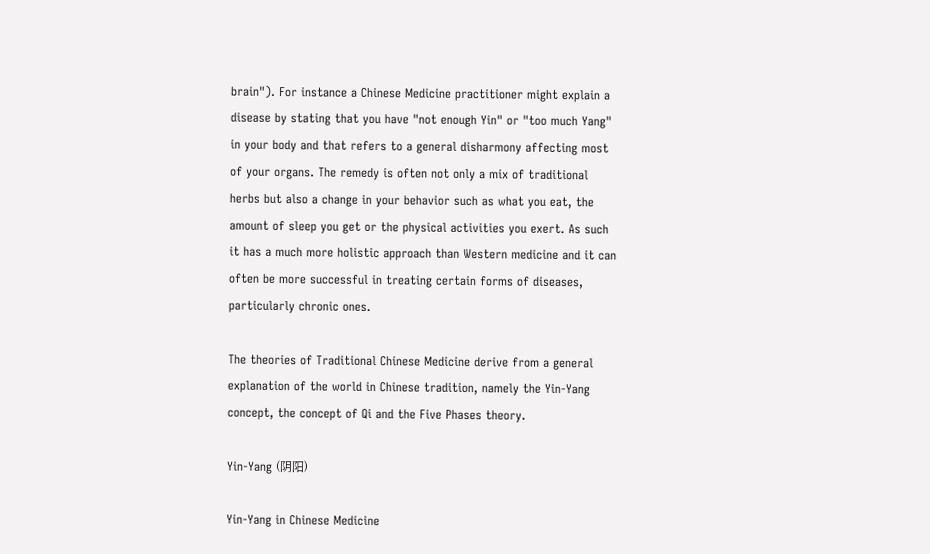brain"). For instance a Chinese Medicine practitioner might explain a disease by stating that you have "not enough Yin" or "too much Yang" in your body and that refers to a general disharmony affecting most of your organs. The remedy is often not only a mix of traditional herbs but also a change in your behavior such as what you eat, the amount of sleep you get or the physical activities you exert. As such it has a much more holistic approach than Western medicine and it can often be more successful in treating certain forms of diseases, particularly chronic ones.

The theories of Traditional Chinese Medicine derive from a general explanation of the world in Chinese tradition, namely the Yin-Yang concept, the concept of Qi and the Five Phases theory.

Yin-Yang (阴阳)

Yin-Yang in Chinese Medicine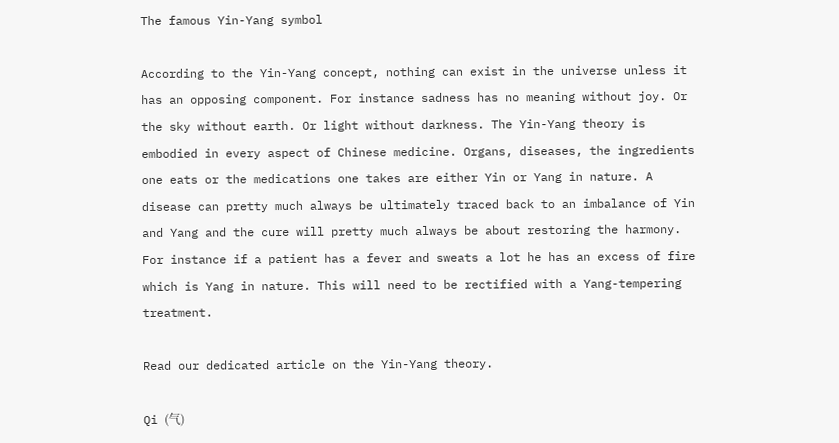The famous Yin-Yang symbol

According to the Yin-Yang concept, nothing can exist in the universe unless it has an opposing component. For instance sadness has no meaning without joy. Or the sky without earth. Or light without darkness. The Yin-Yang theory is embodied in every aspect of Chinese medicine. Organs, diseases, the ingredients one eats or the medications one takes are either Yin or Yang in nature. A disease can pretty much always be ultimately traced back to an imbalance of Yin and Yang and the cure will pretty much always be about restoring the harmony. For instance if a patient has a fever and sweats a lot he has an excess of fire which is Yang in nature. This will need to be rectified with a Yang-tempering treatment.

Read our dedicated article on the Yin-Yang theory.

Qi (气)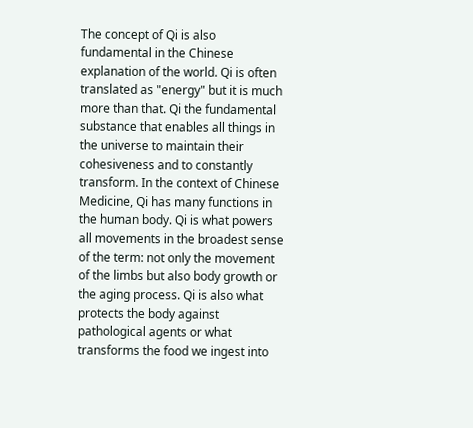The concept of Qi is also fundamental in the Chinese explanation of the world. Qi is often translated as "energy" but it is much more than that. Qi the fundamental substance that enables all things in the universe to maintain their cohesiveness and to constantly transform. In the context of Chinese Medicine, Qi has many functions in the human body. Qi is what powers all movements in the broadest sense of the term: not only the movement of the limbs but also body growth or the aging process. Qi is also what protects the body against pathological agents or what transforms the food we ingest into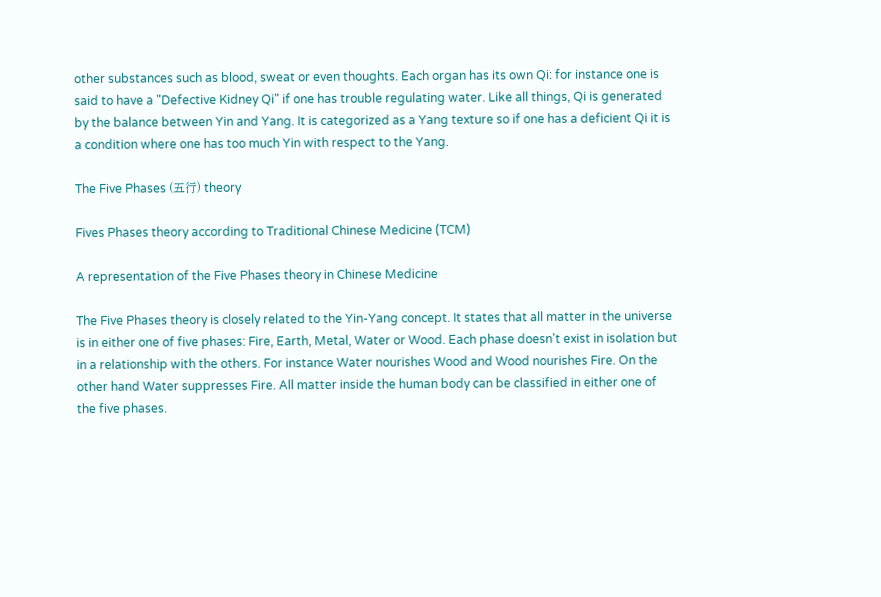other substances such as blood, sweat or even thoughts. Each organ has its own Qi: for instance one is said to have a "Defective Kidney Qi" if one has trouble regulating water. Like all things, Qi is generated by the balance between Yin and Yang. It is categorized as a Yang texture so if one has a deficient Qi it is a condition where one has too much Yin with respect to the Yang.

The Five Phases (五行) theory

Fives Phases theory according to Traditional Chinese Medicine (TCM)

A representation of the Five Phases theory in Chinese Medicine

The Five Phases theory is closely related to the Yin-Yang concept. It states that all matter in the universe is in either one of five phases: Fire, Earth, Metal, Water or Wood. Each phase doesn't exist in isolation but in a relationship with the others. For instance Water nourishes Wood and Wood nourishes Fire. On the other hand Water suppresses Fire. All matter inside the human body can be classified in either one of the five phases.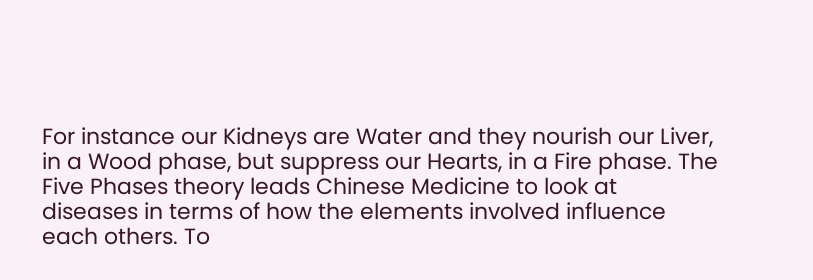For instance our Kidneys are Water and they nourish our Liver, in a Wood phase, but suppress our Hearts, in a Fire phase. The Five Phases theory leads Chinese Medicine to look at diseases in terms of how the elements involved influence each others. To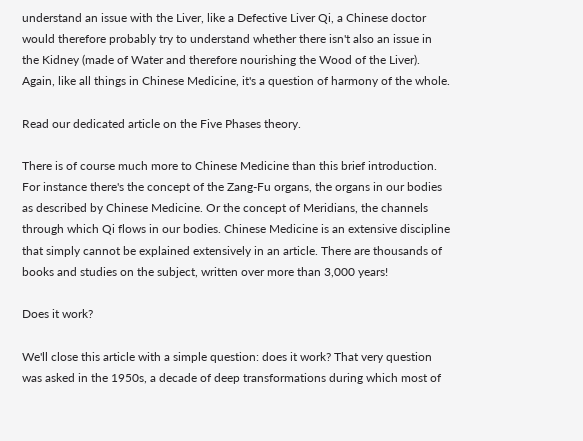understand an issue with the Liver, like a Defective Liver Qi, a Chinese doctor would therefore probably try to understand whether there isn't also an issue in the Kidney (made of Water and therefore nourishing the Wood of the Liver). Again, like all things in Chinese Medicine, it's a question of harmony of the whole.

Read our dedicated article on the Five Phases theory.

There is of course much more to Chinese Medicine than this brief introduction. For instance there's the concept of the Zang-Fu organs, the organs in our bodies as described by Chinese Medicine. Or the concept of Meridians, the channels through which Qi flows in our bodies. Chinese Medicine is an extensive discipline that simply cannot be explained extensively in an article. There are thousands of books and studies on the subject, written over more than 3,000 years!

Does it work?

We'll close this article with a simple question: does it work? That very question was asked in the 1950s, a decade of deep transformations during which most of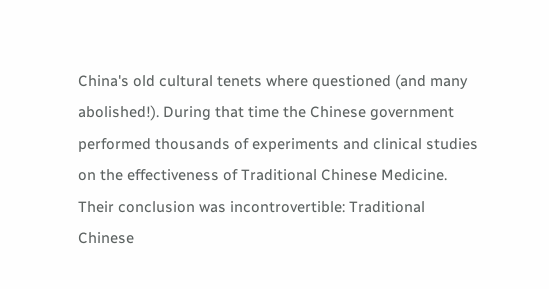China's old cultural tenets where questioned (and many abolished!). During that time the Chinese government performed thousands of experiments and clinical studies on the effectiveness of Traditional Chinese Medicine. Their conclusion was incontrovertible: Traditional Chinese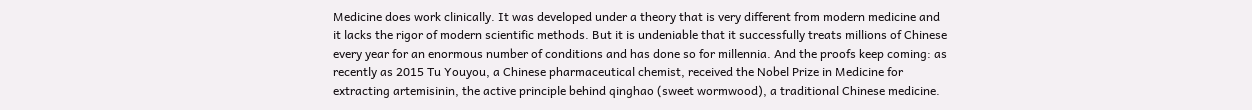Medicine does work clinically. It was developed under a theory that is very different from modern medicine and it lacks the rigor of modern scientific methods. But it is undeniable that it successfully treats millions of Chinese every year for an enormous number of conditions and has done so for millennia. And the proofs keep coming: as recently as 2015 Tu Youyou, a Chinese pharmaceutical chemist, received the Nobel Prize in Medicine for extracting artemisinin, the active principle behind qinghao (sweet wormwood), a traditional Chinese medicine.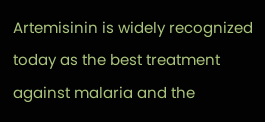Artemisinin is widely recognized today as the best treatment against malaria and the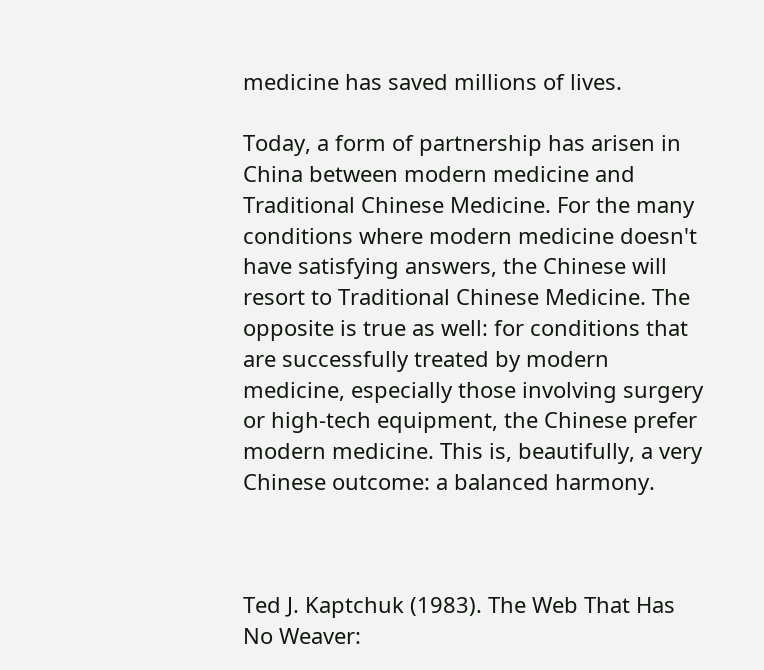medicine has saved millions of lives.

Today, a form of partnership has arisen in China between modern medicine and Traditional Chinese Medicine. For the many conditions where modern medicine doesn't have satisfying answers, the Chinese will resort to Traditional Chinese Medicine. The opposite is true as well: for conditions that are successfully treated by modern medicine, especially those involving surgery or high-tech equipment, the Chinese prefer modern medicine. This is, beautifully, a very Chinese outcome: a balanced harmony.



Ted J. Kaptchuk (1983). The Web That Has No Weaver: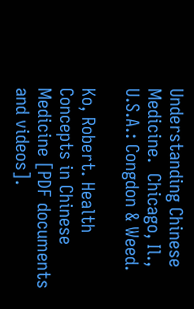Understanding Chinese Medicine.  Chicago, Il., U.S.A.: Congdon & Weed.

Ko, Robert. Health Concepts in Chinese Medicine [PDF documents and videos].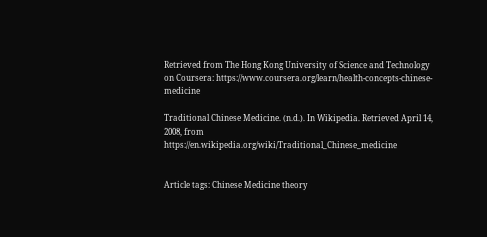Retrieved from The Hong Kong University of Science and Technology on Coursera: https://www.coursera.org/learn/health-concepts-chinese-medicine

Traditional Chinese Medicine. (n.d.). In Wikipedia. Retrieved April 14, 2008, from https://en.wikipedia.org/wiki/Traditional_Chinese_medicine


Article tags: Chinese Medicine theory